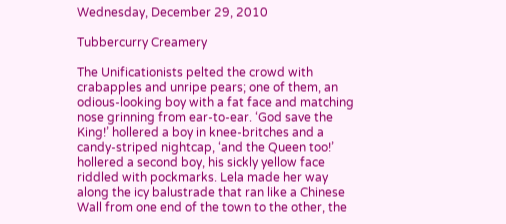Wednesday, December 29, 2010

Tubbercurry Creamery

The Unificationists pelted the crowd with crabapples and unripe pears; one of them, an odious-looking boy with a fat face and matching nose grinning from ear-to-ear. ‘God save the King!’ hollered a boy in knee-britches and a candy-striped nightcap, ‘and the Queen too!’ hollered a second boy, his sickly yellow face riddled with pockmarks. Lela made her way along the icy balustrade that ran like a Chinese Wall from one end of the town to the other, the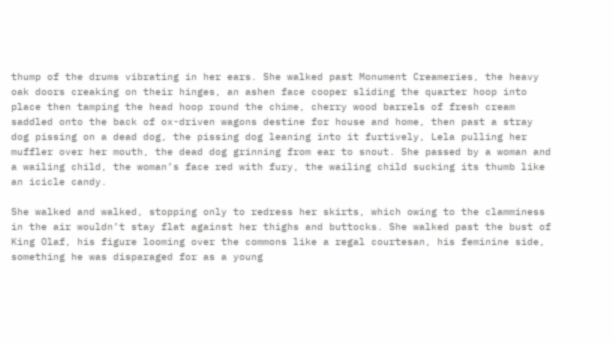thump of the drums vibrating in her ears. She walked past Monument Creameries, the heavy oak doors creaking on their hinges, an ashen face cooper sliding the quarter hoop into place then tamping the head hoop round the chime, cherry wood barrels of fresh cream saddled onto the back of ox-driven wagons destine for house and home, then past a stray dog pissing on a dead dog, the pissing dog leaning into it furtively, Lela pulling her muffler over her mouth, the dead dog grinning from ear to snout. She passed by a woman and a wailing child, the woman’s face red with fury, the wailing child sucking its thumb like an icicle candy.

She walked and walked, stopping only to redress her skirts, which owing to the clamminess in the air wouldn’t stay flat against her thighs and buttocks. She walked past the bust of King Olaf, his figure looming over the commons like a regal courtesan, his feminine side, something he was disparaged for as a young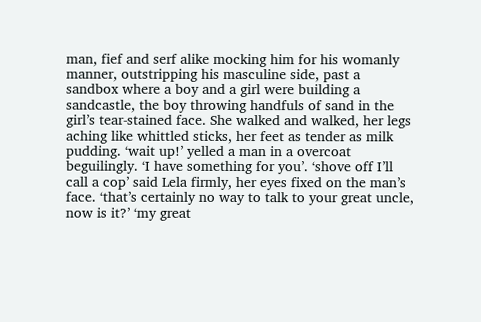man, fief and serf alike mocking him for his womanly manner, outstripping his masculine side, past a sandbox where a boy and a girl were building a sandcastle, the boy throwing handfuls of sand in the girl’s tear-stained face. She walked and walked, her legs aching like whittled sticks, her feet as tender as milk pudding. ‘wait up!’ yelled a man in a overcoat beguilingly. ‘I have something for you’. ‘shove off I’ll call a cop’ said Lela firmly, her eyes fixed on the man’s face. ‘that’s certainly no way to talk to your great uncle, now is it?’ ‘my great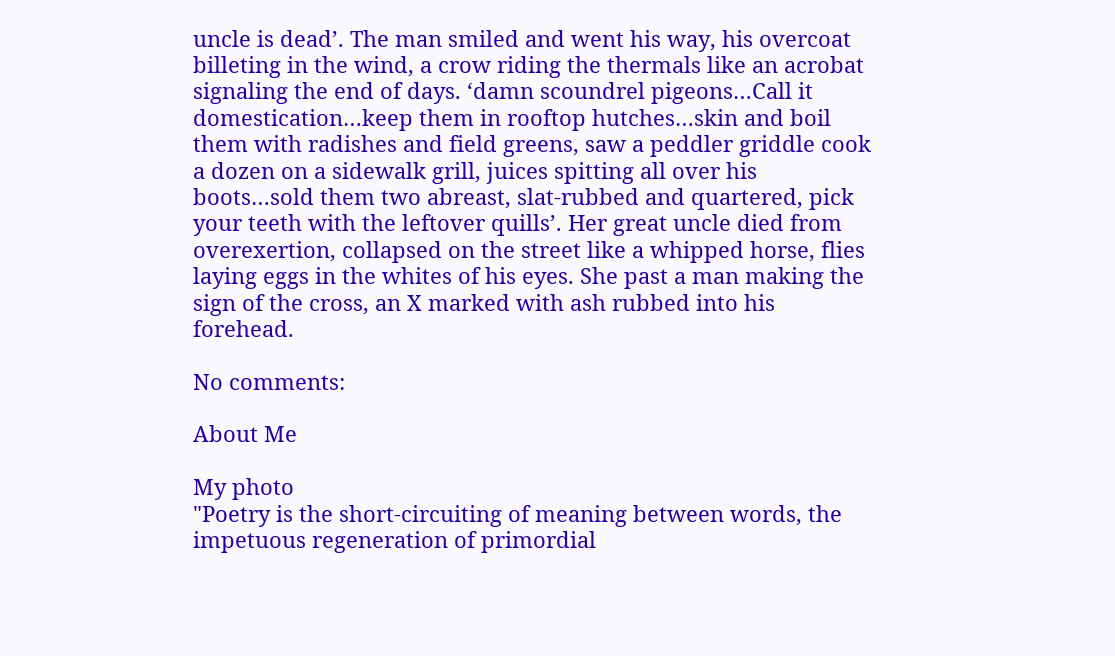uncle is dead’. The man smiled and went his way, his overcoat billeting in the wind, a crow riding the thermals like an acrobat signaling the end of days. ‘damn scoundrel pigeons…Call it domestication…keep them in rooftop hutches…skin and boil them with radishes and field greens, saw a peddler griddle cook a dozen on a sidewalk grill, juices spitting all over his boots…sold them two abreast, slat-rubbed and quartered, pick your teeth with the leftover quills’. Her great uncle died from overexertion, collapsed on the street like a whipped horse, flies laying eggs in the whites of his eyes. She past a man making the sign of the cross, an X marked with ash rubbed into his forehead.

No comments:

About Me

My photo
"Poetry is the short-circuiting of meaning between words, the impetuous regeneration of primordial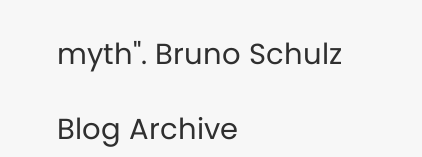myth". Bruno Schulz

Blog Archive